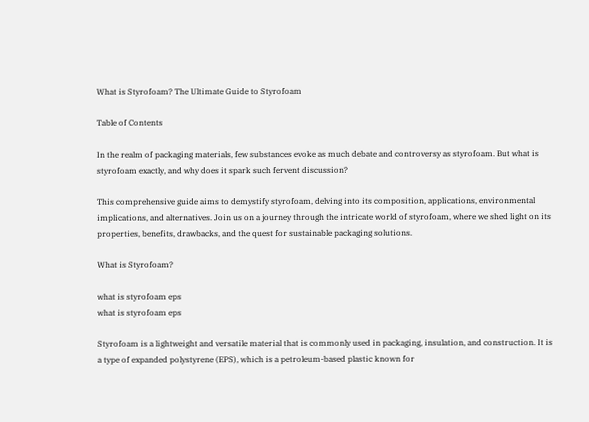What is Styrofoam? The Ultimate Guide to Styrofoam

Table of Contents

In the realm of packaging materials, few substances evoke as much debate and controversy as styrofoam. But what is styrofoam exactly, and why does it spark such fervent discussion?

This comprehensive guide aims to demystify styrofoam, delving into its composition, applications, environmental implications, and alternatives. Join us on a journey through the intricate world of styrofoam, where we shed light on its properties, benefits, drawbacks, and the quest for sustainable packaging solutions.

What is Styrofoam?

what is styrofoam eps
what is styrofoam eps

Styrofoam is a lightweight and versatile material that is commonly used in packaging, insulation, and construction. It is a type of expanded polystyrene (EPS), which is a petroleum-based plastic known for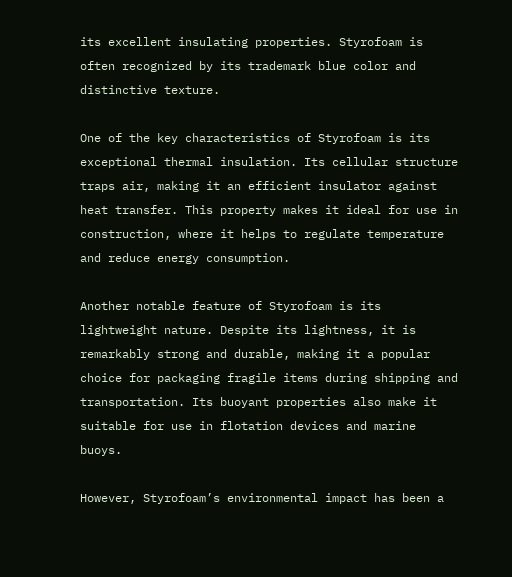its excellent insulating properties. Styrofoam is often recognized by its trademark blue color and distinctive texture.

One of the key characteristics of Styrofoam is its exceptional thermal insulation. Its cellular structure traps air, making it an efficient insulator against heat transfer. This property makes it ideal for use in construction, where it helps to regulate temperature and reduce energy consumption.

Another notable feature of Styrofoam is its lightweight nature. Despite its lightness, it is remarkably strong and durable, making it a popular choice for packaging fragile items during shipping and transportation. Its buoyant properties also make it suitable for use in flotation devices and marine buoys.

However, Styrofoam’s environmental impact has been a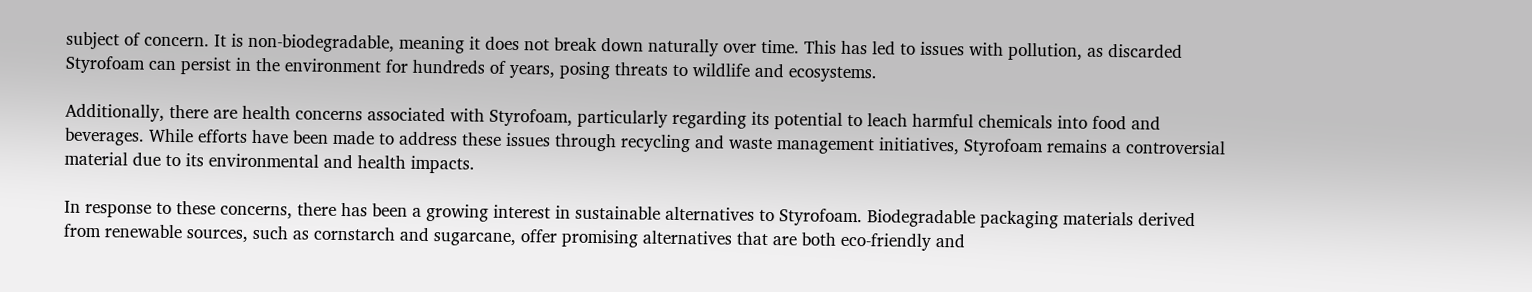subject of concern. It is non-biodegradable, meaning it does not break down naturally over time. This has led to issues with pollution, as discarded Styrofoam can persist in the environment for hundreds of years, posing threats to wildlife and ecosystems.

Additionally, there are health concerns associated with Styrofoam, particularly regarding its potential to leach harmful chemicals into food and beverages. While efforts have been made to address these issues through recycling and waste management initiatives, Styrofoam remains a controversial material due to its environmental and health impacts.

In response to these concerns, there has been a growing interest in sustainable alternatives to Styrofoam. Biodegradable packaging materials derived from renewable sources, such as cornstarch and sugarcane, offer promising alternatives that are both eco-friendly and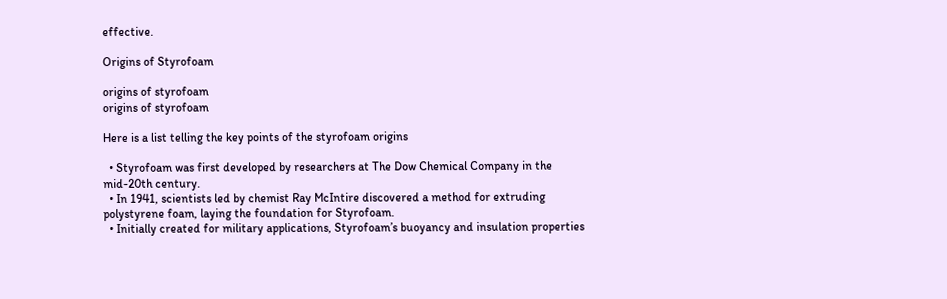effective.

Origins of Styrofoam

origins of styrofoam
origins of styrofoam

Here is a list telling the key points of the styrofoam origins

  • Styrofoam was first developed by researchers at The Dow Chemical Company in the mid-20th century.
  • In 1941, scientists led by chemist Ray McIntire discovered a method for extruding polystyrene foam, laying the foundation for Styrofoam.
  • Initially created for military applications, Styrofoam’s buoyancy and insulation properties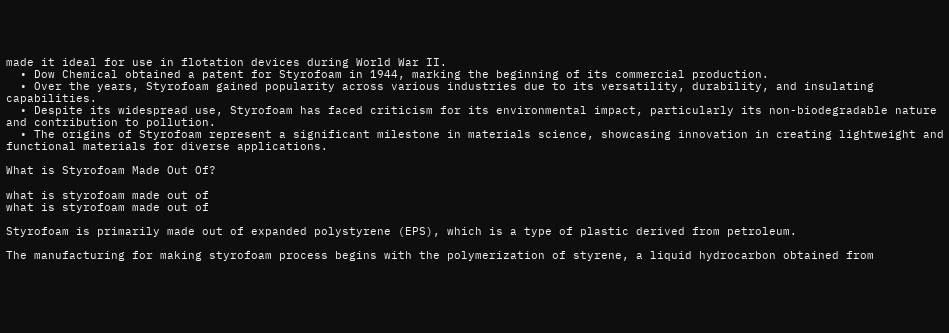made it ideal for use in flotation devices during World War II.
  • Dow Chemical obtained a patent for Styrofoam in 1944, marking the beginning of its commercial production.
  • Over the years, Styrofoam gained popularity across various industries due to its versatility, durability, and insulating capabilities.
  • Despite its widespread use, Styrofoam has faced criticism for its environmental impact, particularly its non-biodegradable nature and contribution to pollution.
  • The origins of Styrofoam represent a significant milestone in materials science, showcasing innovation in creating lightweight and functional materials for diverse applications.

What is Styrofoam Made Out Of?

what is styrofoam made out of
what is styrofoam made out of

Styrofoam is primarily made out of expanded polystyrene (EPS), which is a type of plastic derived from petroleum.

The manufacturing for making styrofoam process begins with the polymerization of styrene, a liquid hydrocarbon obtained from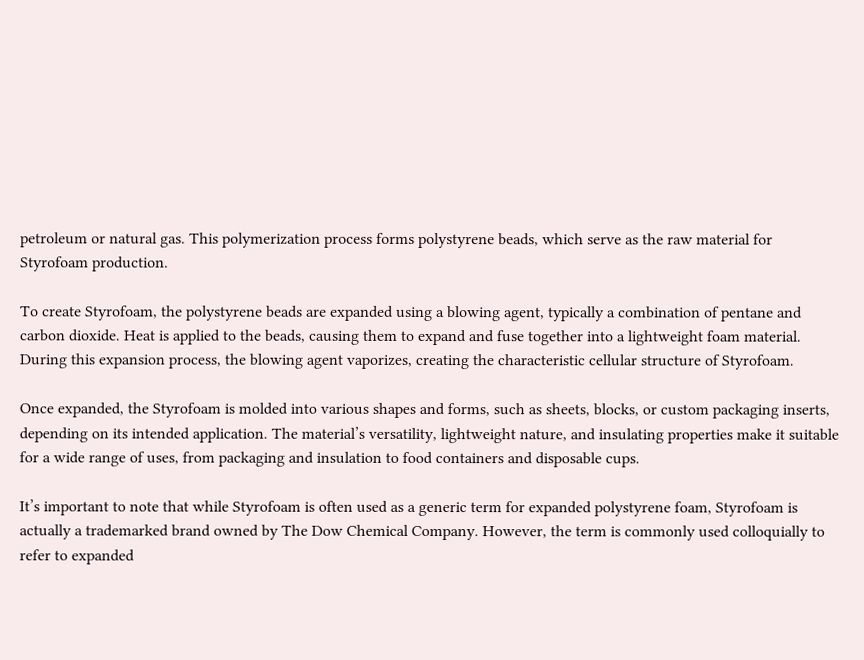petroleum or natural gas. This polymerization process forms polystyrene beads, which serve as the raw material for Styrofoam production.

To create Styrofoam, the polystyrene beads are expanded using a blowing agent, typically a combination of pentane and carbon dioxide. Heat is applied to the beads, causing them to expand and fuse together into a lightweight foam material. During this expansion process, the blowing agent vaporizes, creating the characteristic cellular structure of Styrofoam.

Once expanded, the Styrofoam is molded into various shapes and forms, such as sheets, blocks, or custom packaging inserts, depending on its intended application. The material’s versatility, lightweight nature, and insulating properties make it suitable for a wide range of uses, from packaging and insulation to food containers and disposable cups.

It’s important to note that while Styrofoam is often used as a generic term for expanded polystyrene foam, Styrofoam is actually a trademarked brand owned by The Dow Chemical Company. However, the term is commonly used colloquially to refer to expanded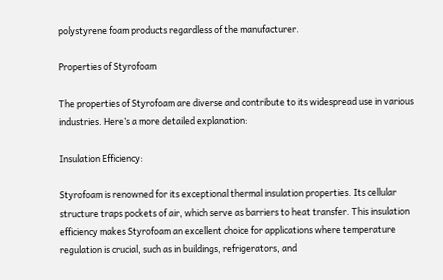polystyrene foam products regardless of the manufacturer.

Properties of Styrofoam

The properties of Styrofoam are diverse and contribute to its widespread use in various industries. Here’s a more detailed explanation:

Insulation Efficiency:

Styrofoam is renowned for its exceptional thermal insulation properties. Its cellular structure traps pockets of air, which serve as barriers to heat transfer. This insulation efficiency makes Styrofoam an excellent choice for applications where temperature regulation is crucial, such as in buildings, refrigerators, and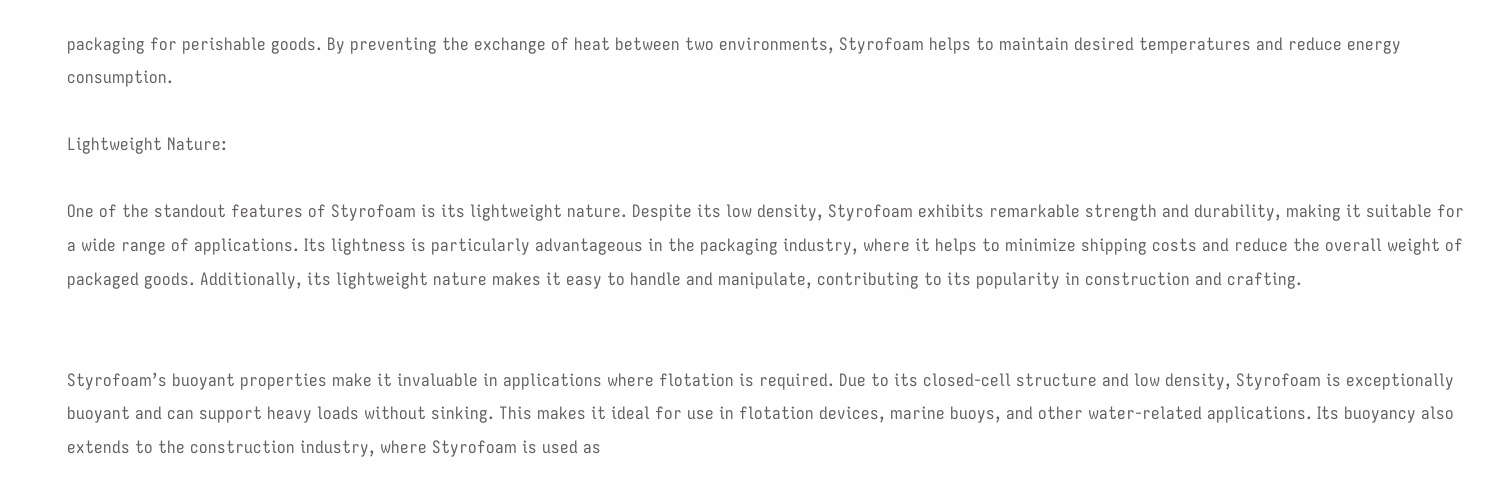packaging for perishable goods. By preventing the exchange of heat between two environments, Styrofoam helps to maintain desired temperatures and reduce energy consumption.

Lightweight Nature:

One of the standout features of Styrofoam is its lightweight nature. Despite its low density, Styrofoam exhibits remarkable strength and durability, making it suitable for a wide range of applications. Its lightness is particularly advantageous in the packaging industry, where it helps to minimize shipping costs and reduce the overall weight of packaged goods. Additionally, its lightweight nature makes it easy to handle and manipulate, contributing to its popularity in construction and crafting.


Styrofoam’s buoyant properties make it invaluable in applications where flotation is required. Due to its closed-cell structure and low density, Styrofoam is exceptionally buoyant and can support heavy loads without sinking. This makes it ideal for use in flotation devices, marine buoys, and other water-related applications. Its buoyancy also extends to the construction industry, where Styrofoam is used as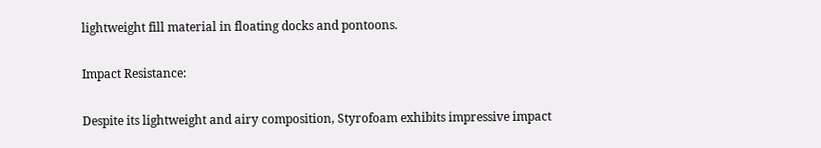lightweight fill material in floating docks and pontoons.

Impact Resistance:

Despite its lightweight and airy composition, Styrofoam exhibits impressive impact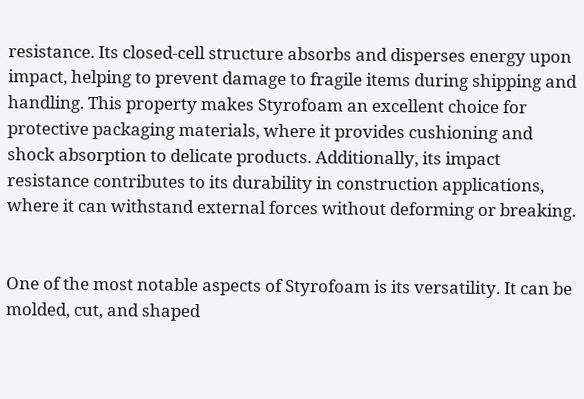resistance. Its closed-cell structure absorbs and disperses energy upon impact, helping to prevent damage to fragile items during shipping and handling. This property makes Styrofoam an excellent choice for protective packaging materials, where it provides cushioning and shock absorption to delicate products. Additionally, its impact resistance contributes to its durability in construction applications, where it can withstand external forces without deforming or breaking.


One of the most notable aspects of Styrofoam is its versatility. It can be molded, cut, and shaped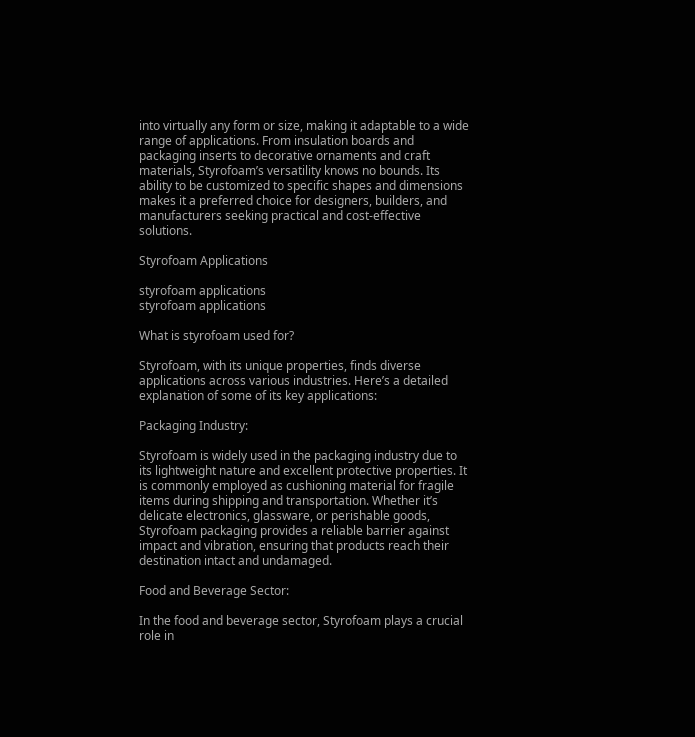into virtually any form or size, making it adaptable to a wide range of applications. From insulation boards and packaging inserts to decorative ornaments and craft materials, Styrofoam’s versatility knows no bounds. Its ability to be customized to specific shapes and dimensions makes it a preferred choice for designers, builders, and manufacturers seeking practical and cost-effective solutions.

Styrofoam Applications

styrofoam applications
styrofoam applications

What is styrofoam used for?

Styrofoam, with its unique properties, finds diverse applications across various industries. Here’s a detailed explanation of some of its key applications:

Packaging Industry:

Styrofoam is widely used in the packaging industry due to its lightweight nature and excellent protective properties. It is commonly employed as cushioning material for fragile items during shipping and transportation. Whether it’s delicate electronics, glassware, or perishable goods, Styrofoam packaging provides a reliable barrier against impact and vibration, ensuring that products reach their destination intact and undamaged.

Food and Beverage Sector:

In the food and beverage sector, Styrofoam plays a crucial role in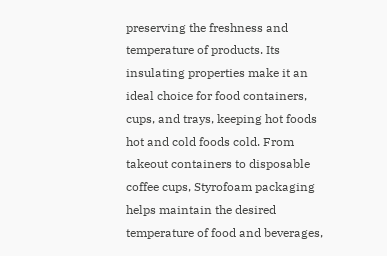preserving the freshness and temperature of products. Its insulating properties make it an ideal choice for food containers, cups, and trays, keeping hot foods hot and cold foods cold. From takeout containers to disposable coffee cups, Styrofoam packaging helps maintain the desired temperature of food and beverages,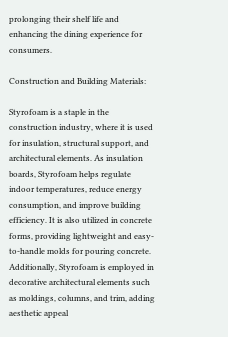prolonging their shelf life and enhancing the dining experience for consumers.

Construction and Building Materials:

Styrofoam is a staple in the construction industry, where it is used for insulation, structural support, and architectural elements. As insulation boards, Styrofoam helps regulate indoor temperatures, reduce energy consumption, and improve building efficiency. It is also utilized in concrete forms, providing lightweight and easy-to-handle molds for pouring concrete. Additionally, Styrofoam is employed in decorative architectural elements such as moldings, columns, and trim, adding aesthetic appeal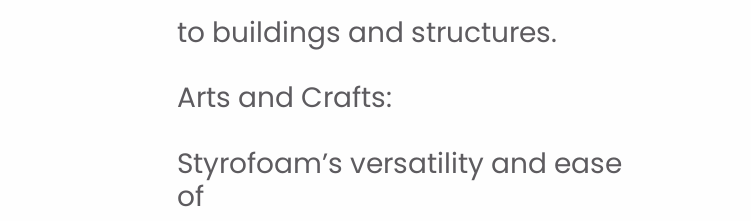to buildings and structures.

Arts and Crafts:

Styrofoam’s versatility and ease of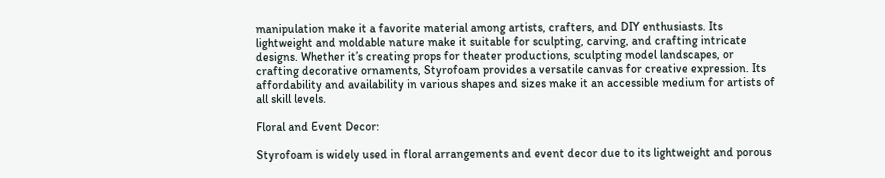manipulation make it a favorite material among artists, crafters, and DIY enthusiasts. Its lightweight and moldable nature make it suitable for sculpting, carving, and crafting intricate designs. Whether it’s creating props for theater productions, sculpting model landscapes, or crafting decorative ornaments, Styrofoam provides a versatile canvas for creative expression. Its affordability and availability in various shapes and sizes make it an accessible medium for artists of all skill levels.

Floral and Event Decor:

Styrofoam is widely used in floral arrangements and event decor due to its lightweight and porous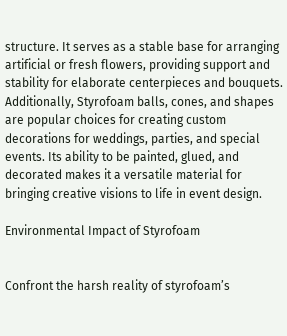structure. It serves as a stable base for arranging artificial or fresh flowers, providing support and stability for elaborate centerpieces and bouquets. Additionally, Styrofoam balls, cones, and shapes are popular choices for creating custom decorations for weddings, parties, and special events. Its ability to be painted, glued, and decorated makes it a versatile material for bringing creative visions to life in event design.

Environmental Impact of Styrofoam


Confront the harsh reality of styrofoam’s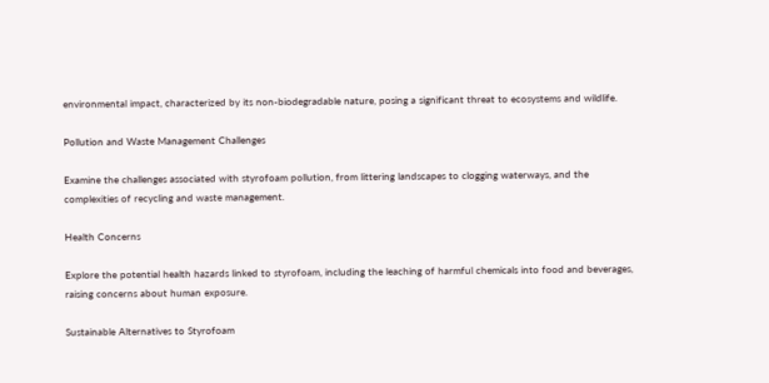environmental impact, characterized by its non-biodegradable nature, posing a significant threat to ecosystems and wildlife.

Pollution and Waste Management Challenges

Examine the challenges associated with styrofoam pollution, from littering landscapes to clogging waterways, and the complexities of recycling and waste management.

Health Concerns

Explore the potential health hazards linked to styrofoam, including the leaching of harmful chemicals into food and beverages, raising concerns about human exposure.

Sustainable Alternatives to Styrofoam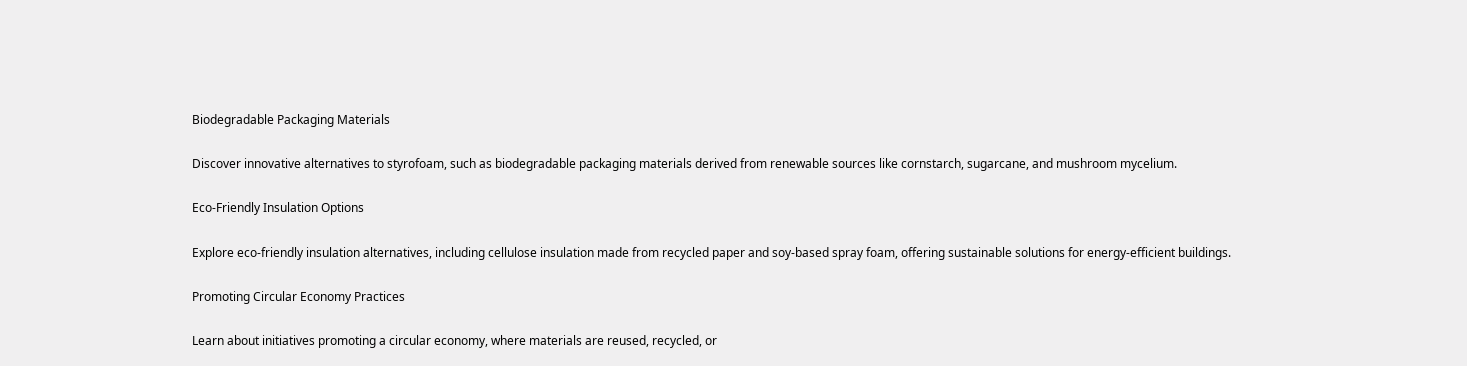Biodegradable Packaging Materials

Discover innovative alternatives to styrofoam, such as biodegradable packaging materials derived from renewable sources like cornstarch, sugarcane, and mushroom mycelium.

Eco-Friendly Insulation Options

Explore eco-friendly insulation alternatives, including cellulose insulation made from recycled paper and soy-based spray foam, offering sustainable solutions for energy-efficient buildings.

Promoting Circular Economy Practices

Learn about initiatives promoting a circular economy, where materials are reused, recycled, or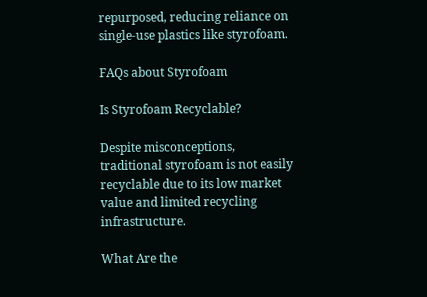repurposed, reducing reliance on single-use plastics like styrofoam.

FAQs about Styrofoam

Is Styrofoam Recyclable?

Despite misconceptions, traditional styrofoam is not easily recyclable due to its low market value and limited recycling infrastructure.

What Are the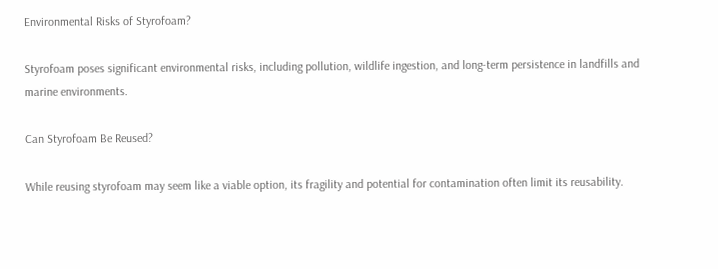Environmental Risks of Styrofoam?

Styrofoam poses significant environmental risks, including pollution, wildlife ingestion, and long-term persistence in landfills and marine environments.

Can Styrofoam Be Reused?

While reusing styrofoam may seem like a viable option, its fragility and potential for contamination often limit its reusability.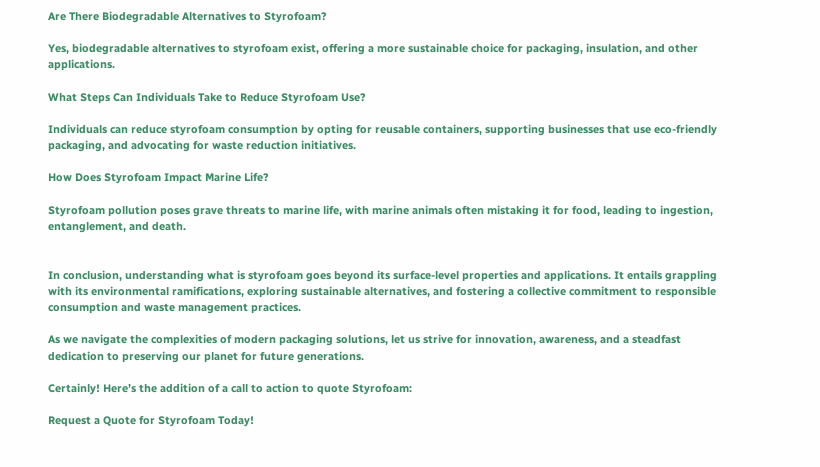Are There Biodegradable Alternatives to Styrofoam?

Yes, biodegradable alternatives to styrofoam exist, offering a more sustainable choice for packaging, insulation, and other applications.

What Steps Can Individuals Take to Reduce Styrofoam Use?

Individuals can reduce styrofoam consumption by opting for reusable containers, supporting businesses that use eco-friendly packaging, and advocating for waste reduction initiatives.

How Does Styrofoam Impact Marine Life?

Styrofoam pollution poses grave threats to marine life, with marine animals often mistaking it for food, leading to ingestion, entanglement, and death.


In conclusion, understanding what is styrofoam goes beyond its surface-level properties and applications. It entails grappling with its environmental ramifications, exploring sustainable alternatives, and fostering a collective commitment to responsible consumption and waste management practices.

As we navigate the complexities of modern packaging solutions, let us strive for innovation, awareness, and a steadfast dedication to preserving our planet for future generations.

Certainly! Here’s the addition of a call to action to quote Styrofoam:

Request a Quote for Styrofoam Today!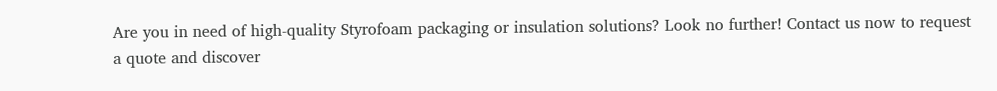Are you in need of high-quality Styrofoam packaging or insulation solutions? Look no further! Contact us now to request a quote and discover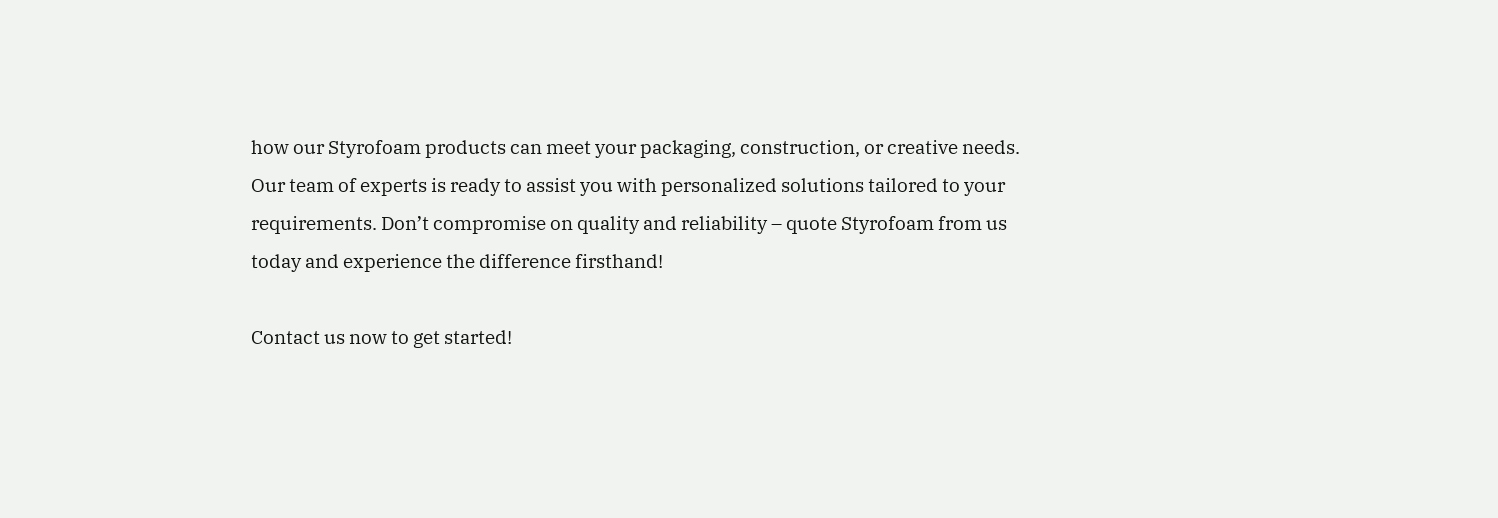how our Styrofoam products can meet your packaging, construction, or creative needs. Our team of experts is ready to assist you with personalized solutions tailored to your requirements. Don’t compromise on quality and reliability – quote Styrofoam from us today and experience the difference firsthand!

Contact us now to get started!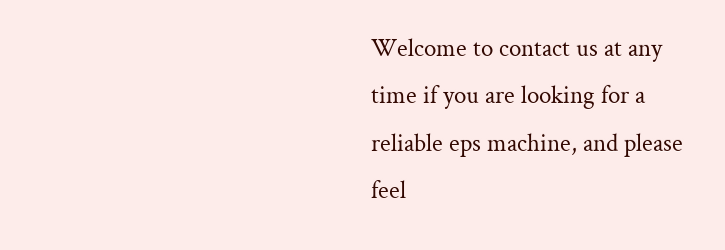Welcome to contact us at any time if you are looking for a reliable eps machine, and please feel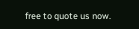free to quote us now.